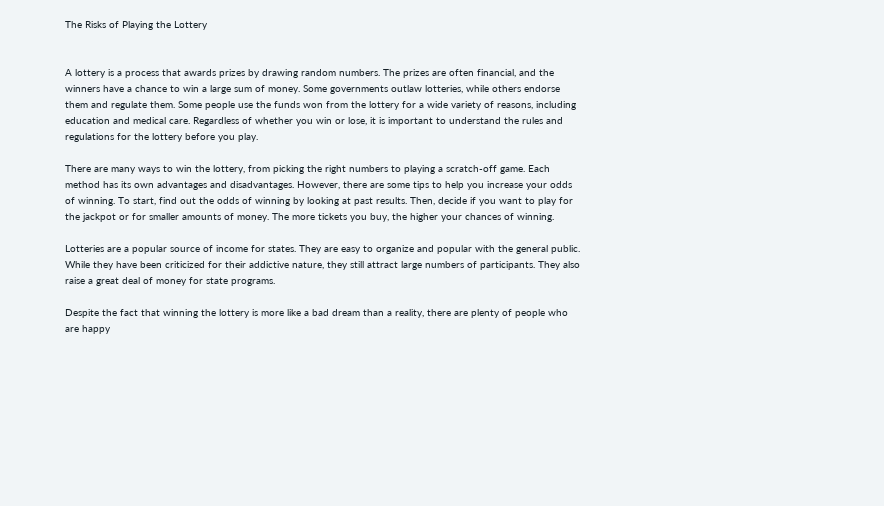The Risks of Playing the Lottery


A lottery is a process that awards prizes by drawing random numbers. The prizes are often financial, and the winners have a chance to win a large sum of money. Some governments outlaw lotteries, while others endorse them and regulate them. Some people use the funds won from the lottery for a wide variety of reasons, including education and medical care. Regardless of whether you win or lose, it is important to understand the rules and regulations for the lottery before you play.

There are many ways to win the lottery, from picking the right numbers to playing a scratch-off game. Each method has its own advantages and disadvantages. However, there are some tips to help you increase your odds of winning. To start, find out the odds of winning by looking at past results. Then, decide if you want to play for the jackpot or for smaller amounts of money. The more tickets you buy, the higher your chances of winning.

Lotteries are a popular source of income for states. They are easy to organize and popular with the general public. While they have been criticized for their addictive nature, they still attract large numbers of participants. They also raise a great deal of money for state programs.

Despite the fact that winning the lottery is more like a bad dream than a reality, there are plenty of people who are happy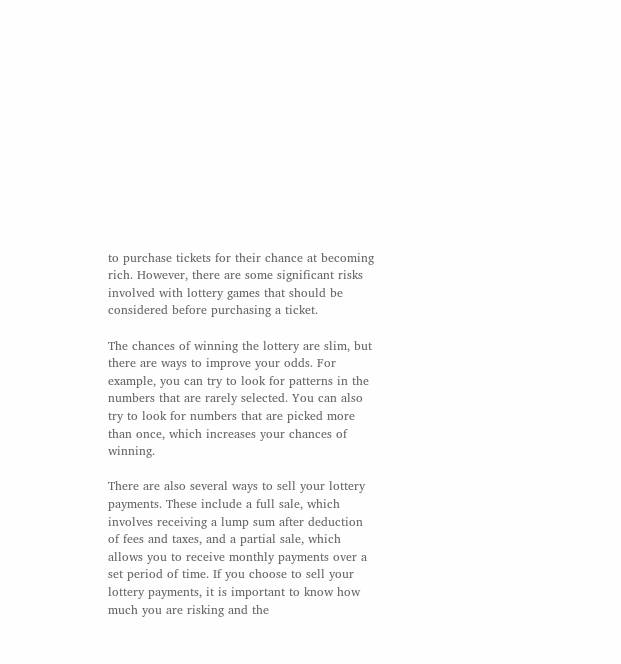to purchase tickets for their chance at becoming rich. However, there are some significant risks involved with lottery games that should be considered before purchasing a ticket.

The chances of winning the lottery are slim, but there are ways to improve your odds. For example, you can try to look for patterns in the numbers that are rarely selected. You can also try to look for numbers that are picked more than once, which increases your chances of winning.

There are also several ways to sell your lottery payments. These include a full sale, which involves receiving a lump sum after deduction of fees and taxes, and a partial sale, which allows you to receive monthly payments over a set period of time. If you choose to sell your lottery payments, it is important to know how much you are risking and the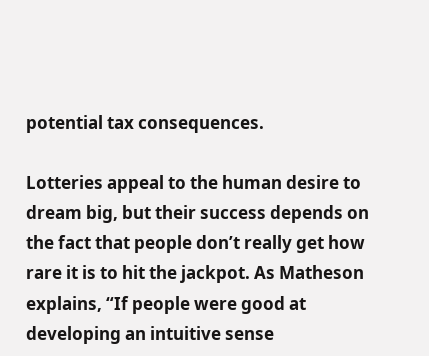potential tax consequences.

Lotteries appeal to the human desire to dream big, but their success depends on the fact that people don’t really get how rare it is to hit the jackpot. As Matheson explains, “If people were good at developing an intuitive sense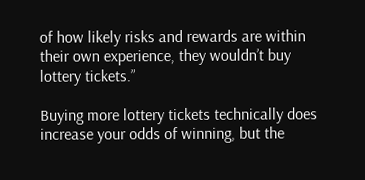of how likely risks and rewards are within their own experience, they wouldn’t buy lottery tickets.”

Buying more lottery tickets technically does increase your odds of winning, but the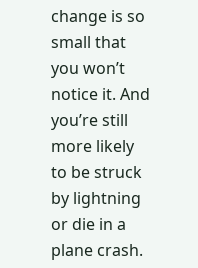change is so small that you won’t notice it. And you’re still more likely to be struck by lightning or die in a plane crash.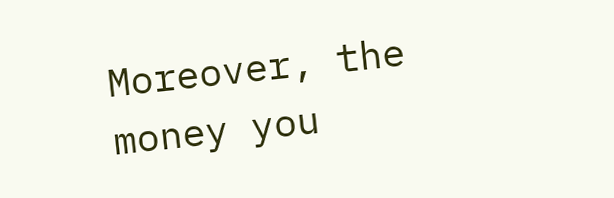Moreover, the money you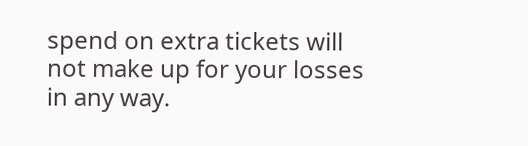spend on extra tickets will not make up for your losses in any way.